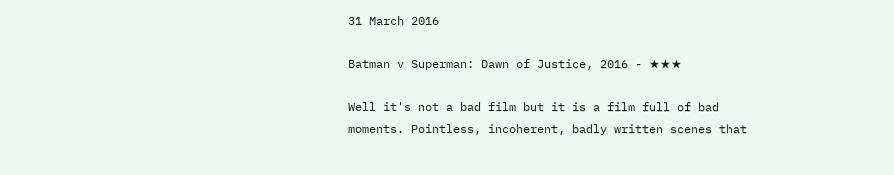31 March 2016

Batman v Superman: Dawn of Justice, 2016 - ★★★

Well it's not a bad film but it is a film full of bad moments. Pointless, incoherent, badly written scenes that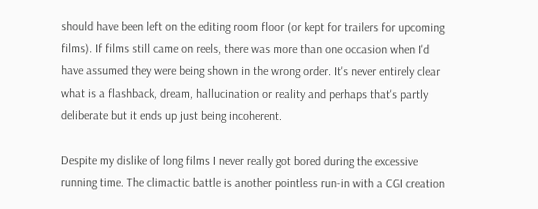should have been left on the editing room floor (or kept for trailers for upcoming films). If films still came on reels, there was more than one occasion when I'd have assumed they were being shown in the wrong order. It's never entirely clear what is a flashback, dream, hallucination or reality and perhaps that's partly deliberate but it ends up just being incoherent.

Despite my dislike of long films I never really got bored during the excessive running time. The climactic battle is another pointless run-in with a CGI creation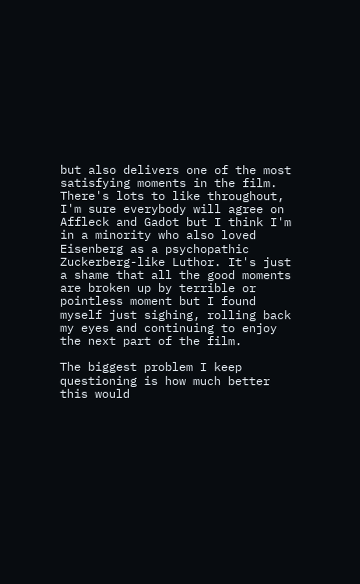but also delivers one of the most satisfying moments in the film. There's lots to like throughout, I'm sure everybody will agree on Affleck and Gadot but I think I'm in a minority who also loved Eisenberg as a psychopathic Zuckerberg-like Luthor. It's just a shame that all the good moments are broken up by terrible or pointless moment but I found myself just sighing, rolling back my eyes and continuing to enjoy the next part of the film.

The biggest problem I keep questioning is how much better this would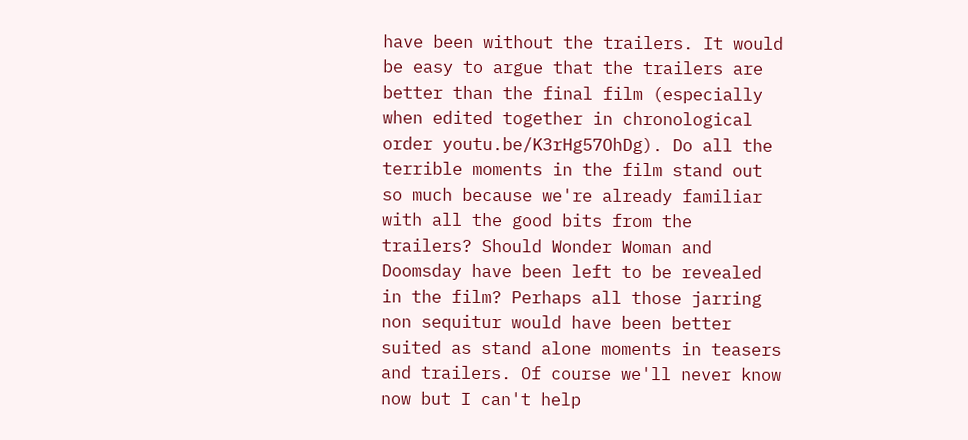have been without the trailers. It would be easy to argue that the trailers are better than the final film (especially when edited together in chronological order youtu.be/K3rHg57OhDg). Do all the terrible moments in the film stand out so much because we're already familiar with all the good bits from the trailers? Should Wonder Woman and Doomsday have been left to be revealed in the film? Perhaps all those jarring non sequitur would have been better suited as stand alone moments in teasers and trailers. Of course we'll never know now but I can't help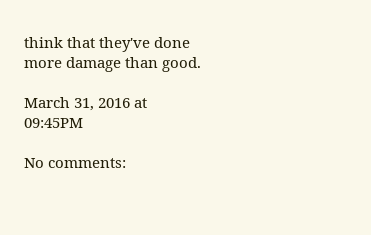think that they've done more damage than good.

March 31, 2016 at 09:45PM

No comments: